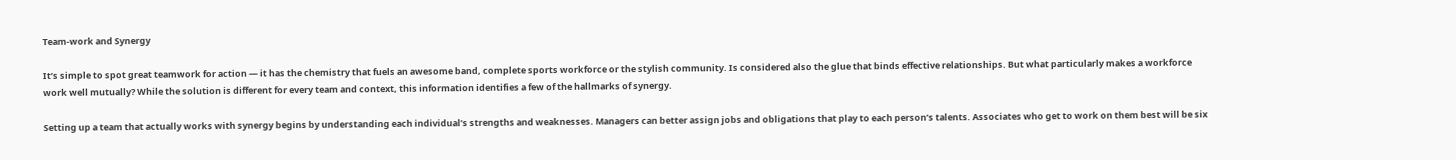Team-work and Synergy

It’s simple to spot great teamwork for action — it has the chemistry that fuels an awesome band, complete sports workforce or the stylish community. Is considered also the glue that binds effective relationships. But what particularly makes a workforce work well mutually? While the solution is different for every team and context, this information identifies a few of the hallmarks of synergy.

Setting up a team that actually works with synergy begins by understanding each individual’s strengths and weaknesses. Managers can better assign jobs and obligations that play to each person’s talents. Associates who get to work on them best will be six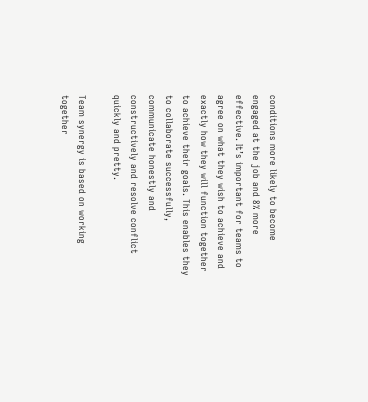conditions more likely to become engaged at the job and 8% more effective. It’s important for teams to agree on what they wish to achieve and exactly how they will function together to achieve their goals. This enables they to collaborate successfully, communicate honestly and constructively and resolve conflict quickly and pretty.

Team synergy is based on working together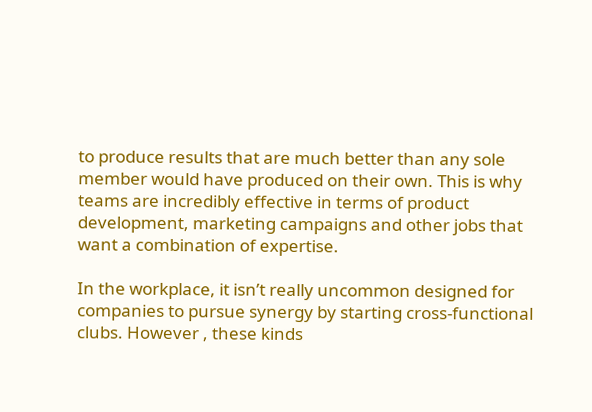to produce results that are much better than any sole member would have produced on their own. This is why teams are incredibly effective in terms of product development, marketing campaigns and other jobs that want a combination of expertise.

In the workplace, it isn’t really uncommon designed for companies to pursue synergy by starting cross-functional clubs. However , these kinds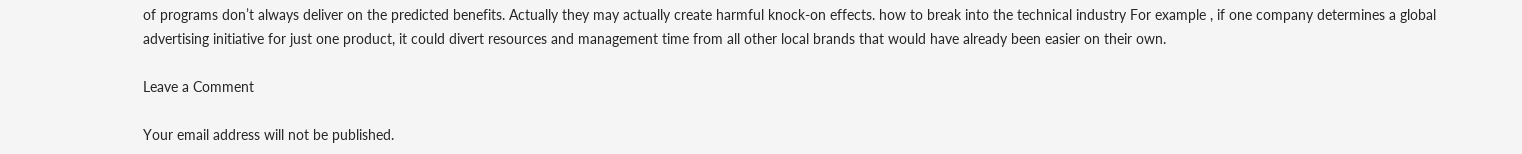of programs don’t always deliver on the predicted benefits. Actually they may actually create harmful knock-on effects. how to break into the technical industry For example , if one company determines a global advertising initiative for just one product, it could divert resources and management time from all other local brands that would have already been easier on their own.

Leave a Comment

Your email address will not be published.